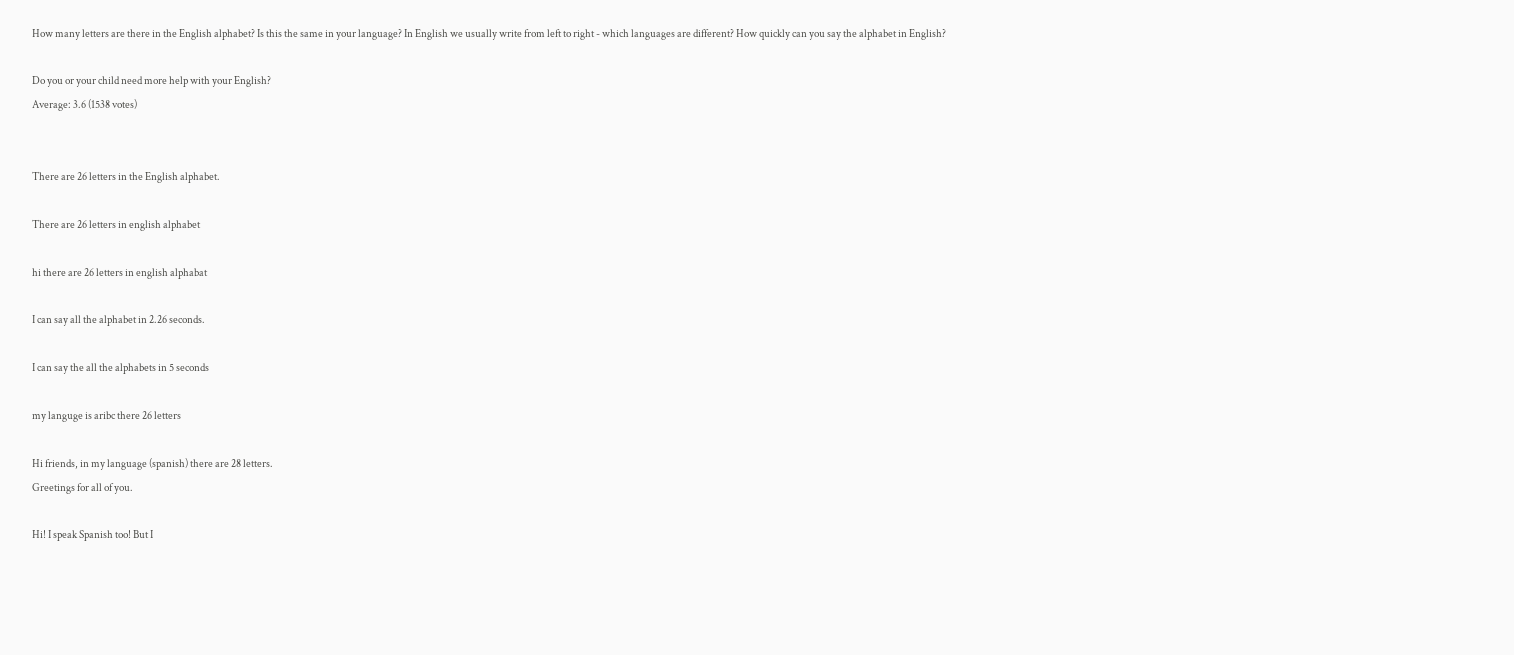How many letters are there in the English alphabet? Is this the same in your language? In English we usually write from left to right - which languages are different? How quickly can you say the alphabet in English?

Do you or your child need more help with your English?
Average: 3.6 (1538 votes)


There are 26 letters in the English alphabet.

There are 26 letters in english alphabet

hi there are 26 letters in english alphabat

I can say all the alphabet in 2.26 seconds.

I can say the all the alphabets in 5 seconds

my languge is aribc there 26 letters

Hi friends, in my language (spanish) there are 28 letters.
Greetings for all of you.

Hi! I speak Spanish too! But I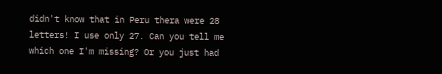didn't know that in Peru thera were 28 letters! I use only 27. Can you tell me which one I'm missing? Or you just had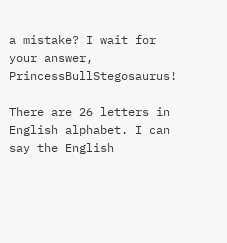a mistake? I wait for your answer, PrincessBullStegosaurus!

There are 26 letters in English alphabet. I can say the English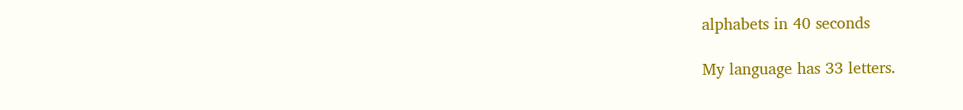alphabets in 40 seconds

My language has 33 letters.